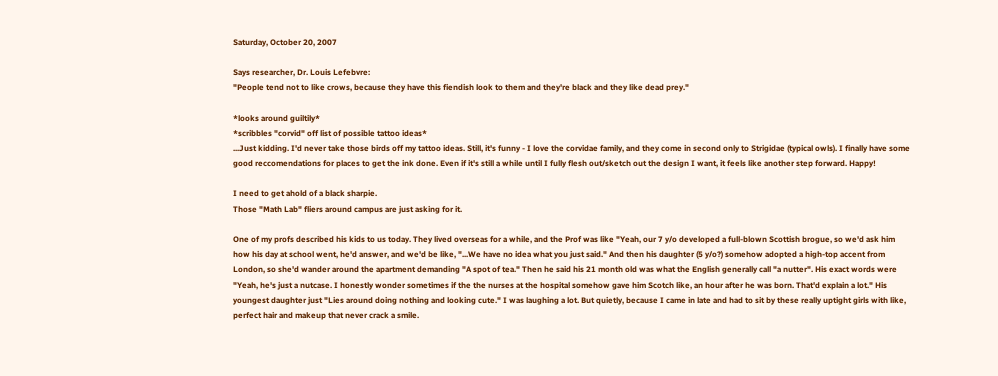Saturday, October 20, 2007

Says researcher, Dr. Louis Lefebvre:
"People tend not to like crows, because they have this fiendish look to them and they're black and they like dead prey."

*looks around guiltily*
*scribbles "corvid" off list of possible tattoo ideas*
...Just kidding. I'd never take those birds off my tattoo ideas. Still, it's funny - I love the corvidae family, and they come in second only to Strigidae (typical owls). I finally have some good reccomendations for places to get the ink done. Even if it's still a while until I fully flesh out/sketch out the design I want, it feels like another step forward. Happy!

I need to get ahold of a black sharpie.
Those "Math Lab" fliers around campus are just asking for it.

One of my profs described his kids to us today. They lived overseas for a while, and the Prof was like "Yeah, our 7 y/o developed a full-blown Scottish brogue, so we'd ask him how his day at school went, he'd answer, and we'd be like, "...We have no idea what you just said." And then his daughter (5 y/o?) somehow adopted a high-top accent from London, so she'd wander around the apartment demanding "A spot of tea." Then he said his 21 month old was what the English generally call "a nutter". His exact words were "Yeah, he's just a nutcase. I honestly wonder sometimes if the the nurses at the hospital somehow gave him Scotch like, an hour after he was born. That'd explain a lot." His youngest daughter just "Lies around doing nothing and looking cute." I was laughing a lot. But quietly, because I came in late and had to sit by these really uptight girls with like, perfect hair and makeup that never crack a smile.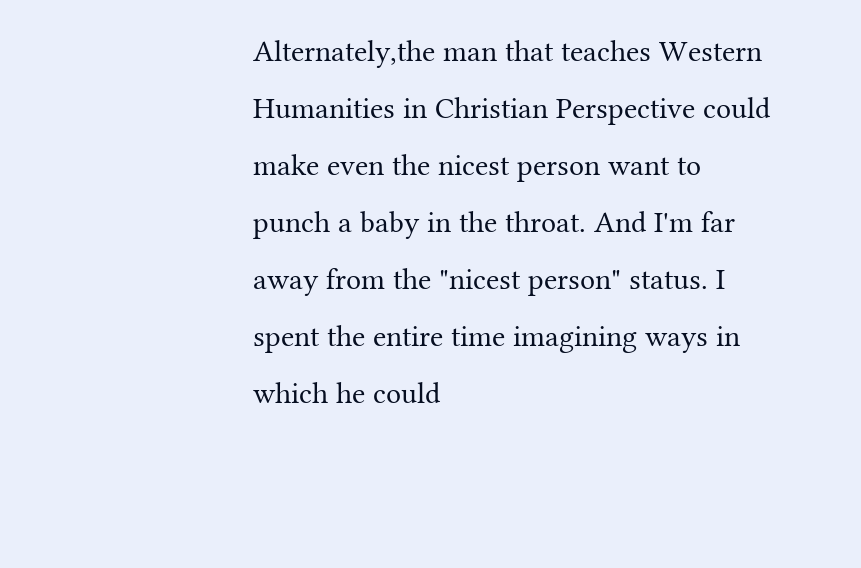Alternately,the man that teaches Western Humanities in Christian Perspective could make even the nicest person want to punch a baby in the throat. And I'm far away from the "nicest person" status. I spent the entire time imagining ways in which he could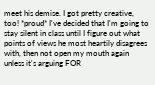meet his demise. I got pretty creative, too! *proud* I've decided that I'm going to stay silent in class until I figure out what points of views he most heartily disagrees with, then not open my mouth again unless it's arguing FOR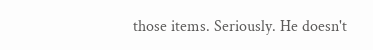those items. Seriously. He doesn't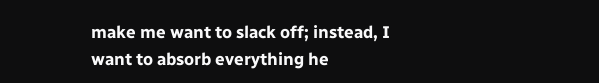make me want to slack off; instead, I want to absorb everything he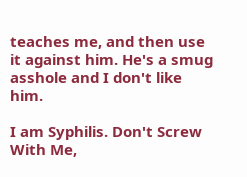teaches me, and then use it against him. He's a smug asshole and I don't like him.

I am Syphilis. Don't Screw With Me,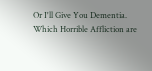Or I'll Give You Dementia.
Which Horrible Affliction are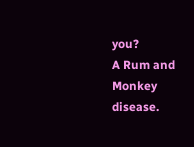you?
A Rum and Monkey disease.